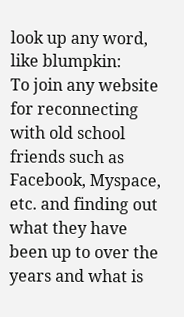look up any word, like blumpkin:
To join any website for reconnecting with old school friends such as Facebook, Myspace, etc. and finding out what they have been up to over the years and what is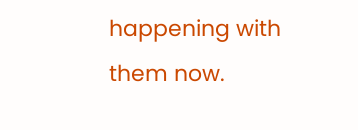happening with them now.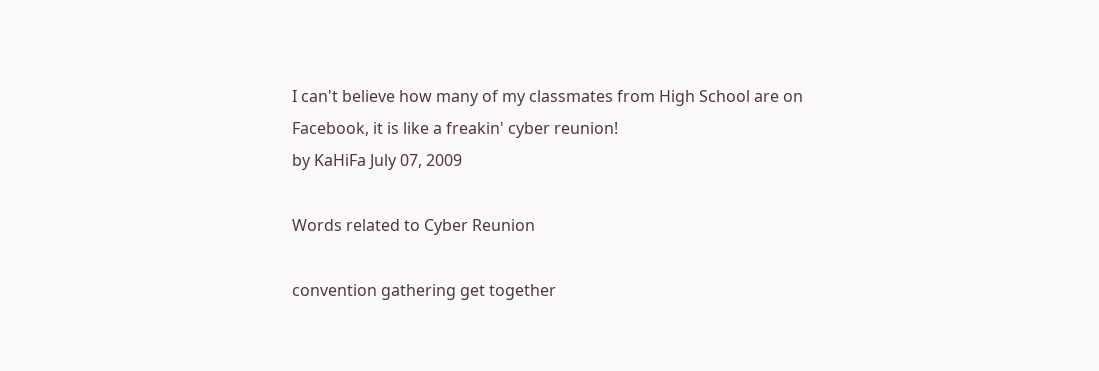I can't believe how many of my classmates from High School are on Facebook, it is like a freakin' cyber reunion!
by KaHiFa July 07, 2009

Words related to Cyber Reunion

convention gathering get together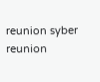reunion syber reunion